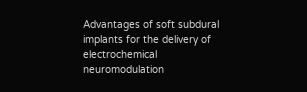Advantages of soft subdural implants for the delivery of electrochemical neuromodulation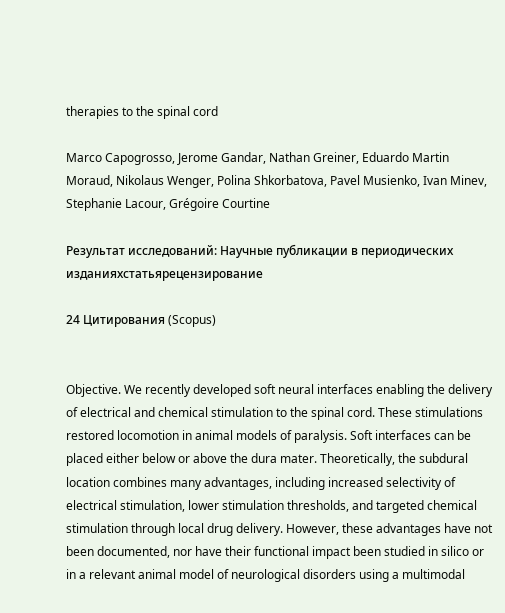therapies to the spinal cord

Marco Capogrosso, Jerome Gandar, Nathan Greiner, Eduardo Martin Moraud, Nikolaus Wenger, Polina Shkorbatova, Pavel Musienko, Ivan Minev, Stephanie Lacour, Grégoire Courtine

Результат исследований: Научные публикации в периодических изданияхстатьярецензирование

24 Цитирования (Scopus)


Objective. We recently developed soft neural interfaces enabling the delivery of electrical and chemical stimulation to the spinal cord. These stimulations restored locomotion in animal models of paralysis. Soft interfaces can be placed either below or above the dura mater. Theoretically, the subdural location combines many advantages, including increased selectivity of electrical stimulation, lower stimulation thresholds, and targeted chemical stimulation through local drug delivery. However, these advantages have not been documented, nor have their functional impact been studied in silico or in a relevant animal model of neurological disorders using a multimodal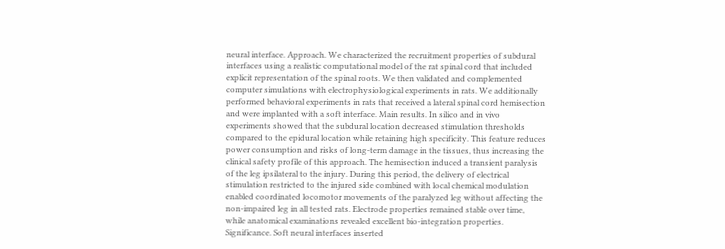neural interface. Approach. We characterized the recruitment properties of subdural interfaces using a realistic computational model of the rat spinal cord that included explicit representation of the spinal roots. We then validated and complemented computer simulations with electrophysiological experiments in rats. We additionally performed behavioral experiments in rats that received a lateral spinal cord hemisection and were implanted with a soft interface. Main results. In silico and in vivo experiments showed that the subdural location decreased stimulation thresholds compared to the epidural location while retaining high specificity. This feature reduces power consumption and risks of long-term damage in the tissues, thus increasing the clinical safety profile of this approach. The hemisection induced a transient paralysis of the leg ipsilateral to the injury. During this period, the delivery of electrical stimulation restricted to the injured side combined with local chemical modulation enabled coordinated locomotor movements of the paralyzed leg without affecting the non-impaired leg in all tested rats. Electrode properties remained stable over time, while anatomical examinations revealed excellent bio-integration properties. Significance. Soft neural interfaces inserted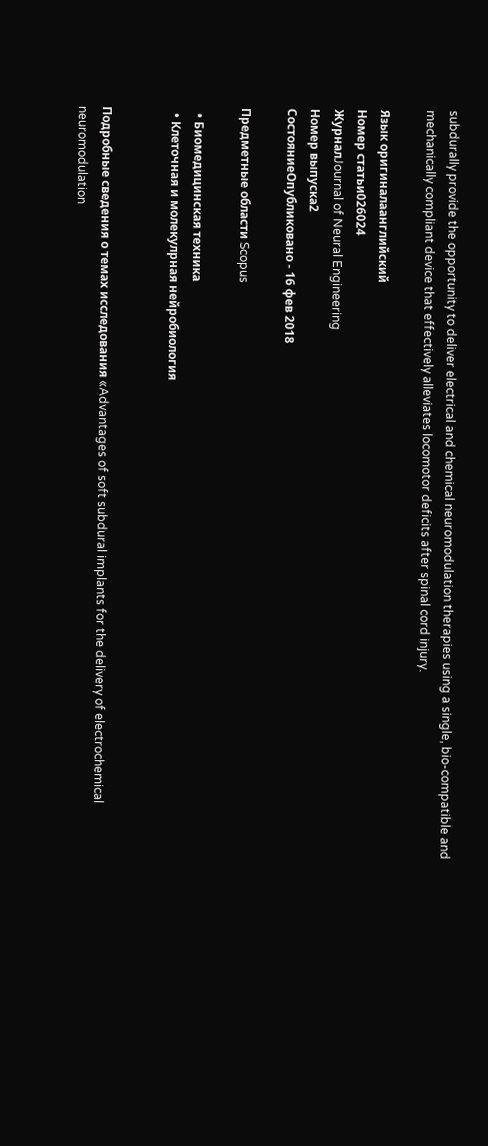subdurally provide the opportunity to deliver electrical and chemical neuromodulation therapies using a single, bio-compatible and mechanically compliant device that effectively alleviates locomotor deficits after spinal cord injury.

Язык оригиналаанглийский
Номер статьи026024
ЖурналJournal of Neural Engineering
Номер выпуска2
СостояниеОпубликовано - 16 фев 2018

Предметные области Scopus

  • Биомедицинская техника
  • Клеточная и молекулрная нейробиология


Подробные сведения о темах исследования «Advantages of soft subdural implants for the delivery of electrochemical neuromodulation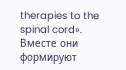therapies to the spinal cord». Вместе они формируют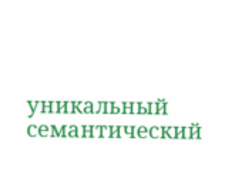уникальный семантический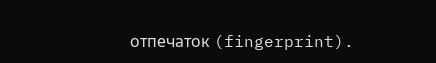отпечаток (fingerprint).